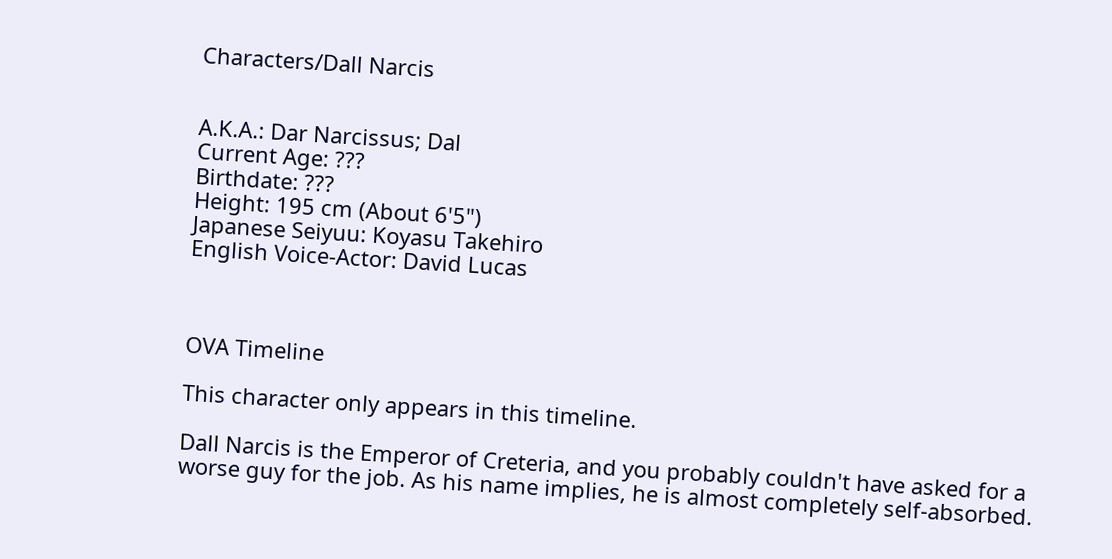Characters/Dall Narcis


A.K.A.: Dar Narcissus; Dal
Current Age: ???
Birthdate: ???
Height: 195 cm (About 6'5")
Japanese Seiyuu: Koyasu Takehiro
English Voice-Actor: David Lucas



OVA Timeline

This character only appears in this timeline.

Dall Narcis is the Emperor of Creteria, and you probably couldn't have asked for a worse guy for the job. As his name implies, he is almost completely self-absorbed.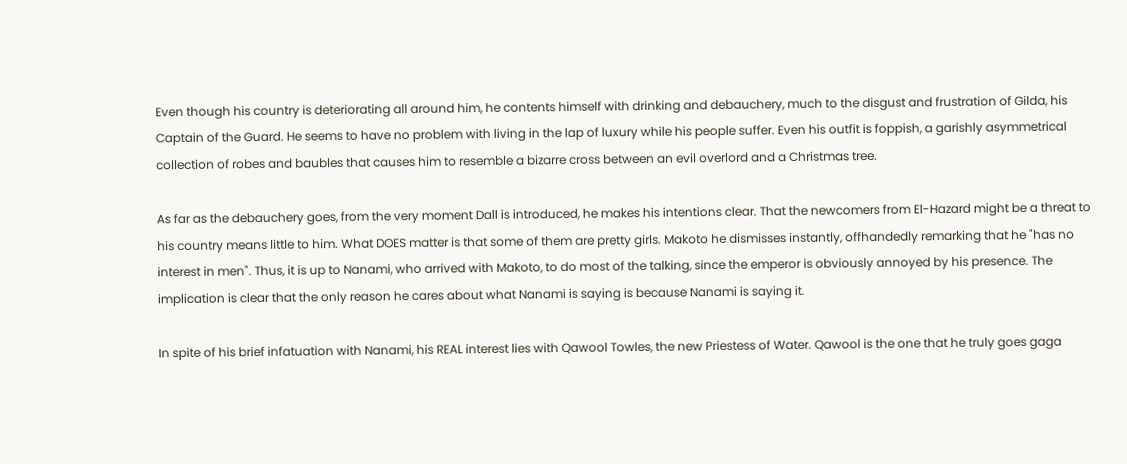Even though his country is deteriorating all around him, he contents himself with drinking and debauchery, much to the disgust and frustration of Gilda, his Captain of the Guard. He seems to have no problem with living in the lap of luxury while his people suffer. Even his outfit is foppish, a garishly asymmetrical collection of robes and baubles that causes him to resemble a bizarre cross between an evil overlord and a Christmas tree.

As far as the debauchery goes, from the very moment Dall is introduced, he makes his intentions clear. That the newcomers from El-Hazard might be a threat to his country means little to him. What DOES matter is that some of them are pretty girls. Makoto he dismisses instantly, offhandedly remarking that he "has no interest in men". Thus, it is up to Nanami, who arrived with Makoto, to do most of the talking, since the emperor is obviously annoyed by his presence. The implication is clear that the only reason he cares about what Nanami is saying is because Nanami is saying it.

In spite of his brief infatuation with Nanami, his REAL interest lies with Qawool Towles, the new Priestess of Water. Qawool is the one that he truly goes gaga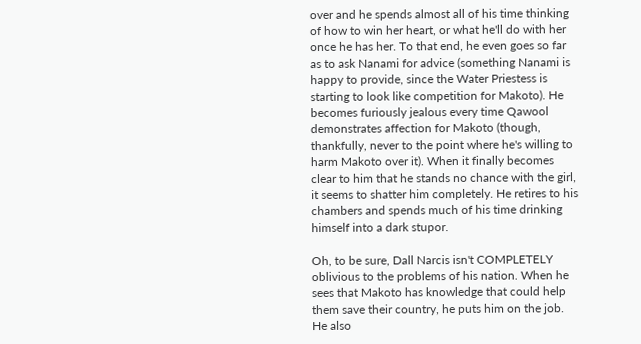over and he spends almost all of his time thinking of how to win her heart, or what he'll do with her once he has her. To that end, he even goes so far as to ask Nanami for advice (something Nanami is happy to provide, since the Water Priestess is starting to look like competition for Makoto). He becomes furiously jealous every time Qawool demonstrates affection for Makoto (though, thankfully, never to the point where he's willing to harm Makoto over it). When it finally becomes clear to him that he stands no chance with the girl, it seems to shatter him completely. He retires to his chambers and spends much of his time drinking himself into a dark stupor.

Oh, to be sure, Dall Narcis isn't COMPLETELY oblivious to the problems of his nation. When he sees that Makoto has knowledge that could help them save their country, he puts him on the job. He also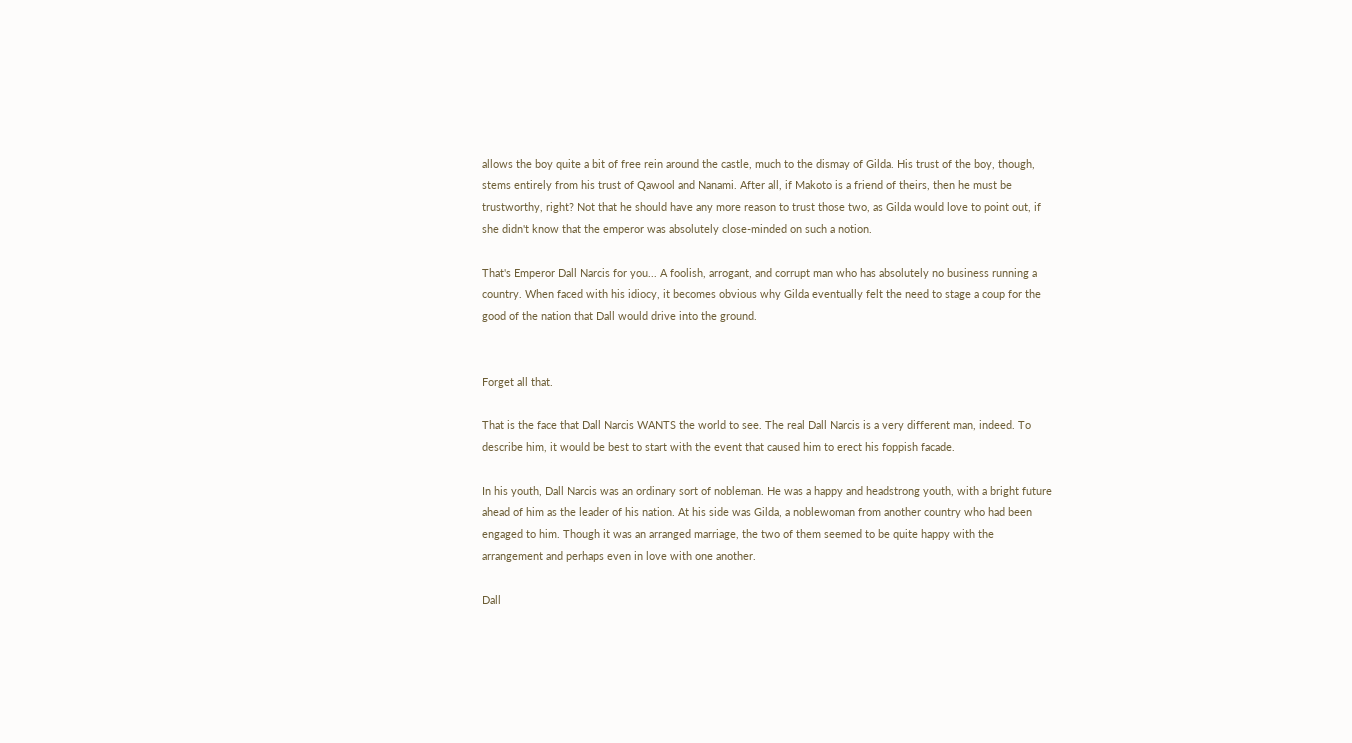allows the boy quite a bit of free rein around the castle, much to the dismay of Gilda. His trust of the boy, though, stems entirely from his trust of Qawool and Nanami. After all, if Makoto is a friend of theirs, then he must be trustworthy, right? Not that he should have any more reason to trust those two, as Gilda would love to point out, if she didn't know that the emperor was absolutely close-minded on such a notion.

That's Emperor Dall Narcis for you... A foolish, arrogant, and corrupt man who has absolutely no business running a country. When faced with his idiocy, it becomes obvious why Gilda eventually felt the need to stage a coup for the good of the nation that Dall would drive into the ground.


Forget all that.

That is the face that Dall Narcis WANTS the world to see. The real Dall Narcis is a very different man, indeed. To describe him, it would be best to start with the event that caused him to erect his foppish facade.

In his youth, Dall Narcis was an ordinary sort of nobleman. He was a happy and headstrong youth, with a bright future ahead of him as the leader of his nation. At his side was Gilda, a noblewoman from another country who had been engaged to him. Though it was an arranged marriage, the two of them seemed to be quite happy with the arrangement and perhaps even in love with one another.

Dall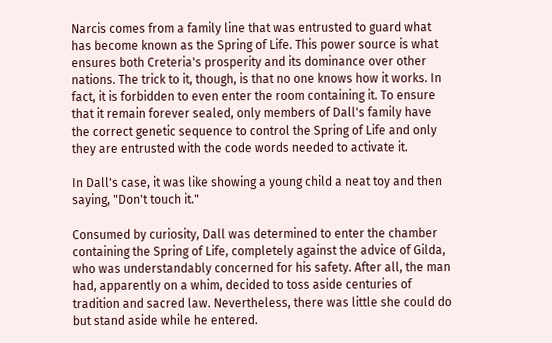Narcis comes from a family line that was entrusted to guard what has become known as the Spring of Life. This power source is what ensures both Creteria's prosperity and its dominance over other nations. The trick to it, though, is that no one knows how it works. In fact, it is forbidden to even enter the room containing it. To ensure that it remain forever sealed, only members of Dall's family have the correct genetic sequence to control the Spring of Life and only they are entrusted with the code words needed to activate it.

In Dall's case, it was like showing a young child a neat toy and then saying, "Don't touch it."

Consumed by curiosity, Dall was determined to enter the chamber containing the Spring of Life, completely against the advice of Gilda, who was understandably concerned for his safety. After all, the man had, apparently on a whim, decided to toss aside centuries of tradition and sacred law. Nevertheless, there was little she could do but stand aside while he entered.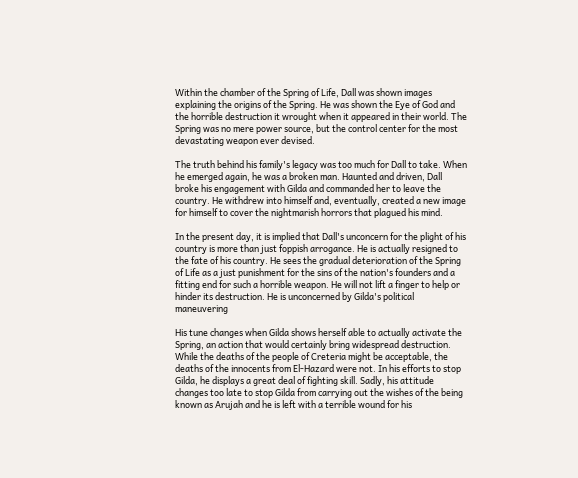Within the chamber of the Spring of Life, Dall was shown images explaining the origins of the Spring. He was shown the Eye of God and the horrible destruction it wrought when it appeared in their world. The Spring was no mere power source, but the control center for the most devastating weapon ever devised.

The truth behind his family's legacy was too much for Dall to take. When he emerged again, he was a broken man. Haunted and driven, Dall broke his engagement with Gilda and commanded her to leave the country. He withdrew into himself and, eventually, created a new image for himself to cover the nightmarish horrors that plagued his mind.

In the present day, it is implied that Dall's unconcern for the plight of his country is more than just foppish arrogance. He is actually resigned to the fate of his country. He sees the gradual deterioration of the Spring of Life as a just punishment for the sins of the nation's founders and a fitting end for such a horrible weapon. He will not lift a finger to help or hinder its destruction. He is unconcerned by Gilda's political maneuvering

His tune changes when Gilda shows herself able to actually activate the Spring, an action that would certainly bring widespread destruction. While the deaths of the people of Creteria might be acceptable, the deaths of the innocents from El-Hazard were not. In his efforts to stop Gilda, he displays a great deal of fighting skill. Sadly, his attitude changes too late to stop Gilda from carrying out the wishes of the being known as Arujah and he is left with a terrible wound for his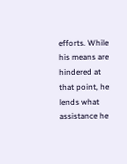efforts. While his means are hindered at that point, he lends what assistance he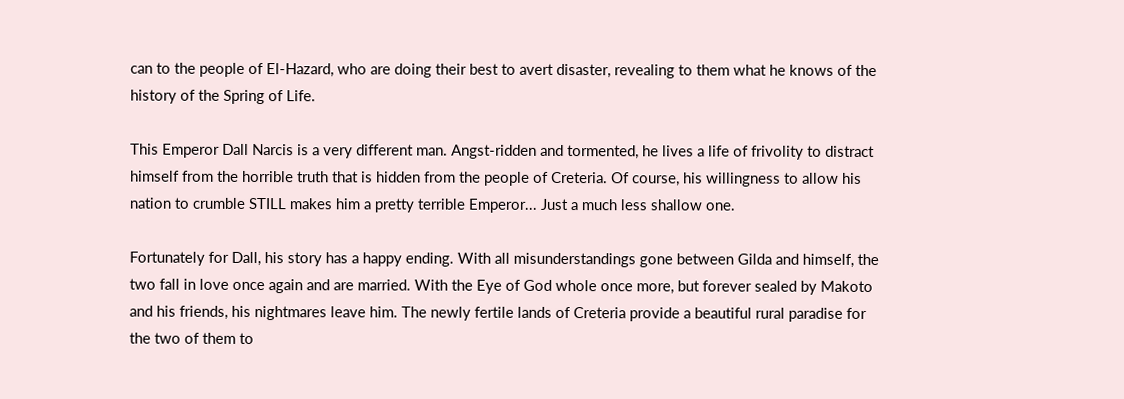can to the people of El-Hazard, who are doing their best to avert disaster, revealing to them what he knows of the history of the Spring of Life.

This Emperor Dall Narcis is a very different man. Angst-ridden and tormented, he lives a life of frivolity to distract himself from the horrible truth that is hidden from the people of Creteria. Of course, his willingness to allow his nation to crumble STILL makes him a pretty terrible Emperor... Just a much less shallow one.

Fortunately for Dall, his story has a happy ending. With all misunderstandings gone between Gilda and himself, the two fall in love once again and are married. With the Eye of God whole once more, but forever sealed by Makoto and his friends, his nightmares leave him. The newly fertile lands of Creteria provide a beautiful rural paradise for the two of them to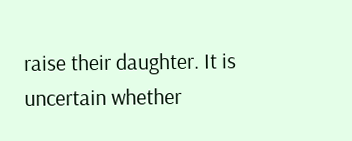raise their daughter. It is uncertain whether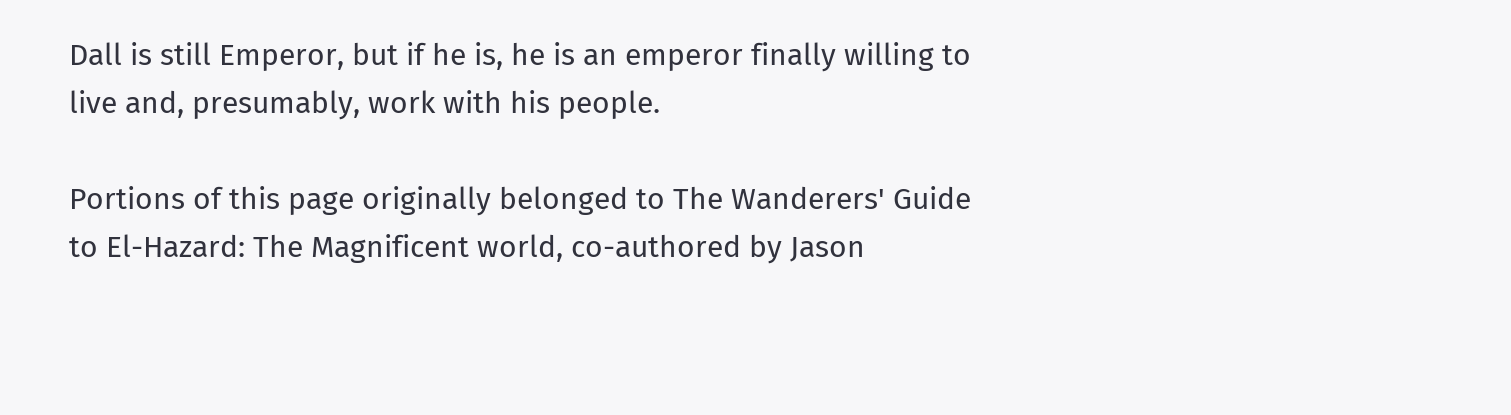Dall is still Emperor, but if he is, he is an emperor finally willing to live and, presumably, work with his people.

Portions of this page originally belonged to The Wanderers' Guide to El-Hazard: The Magnificent world, co-authored by Jason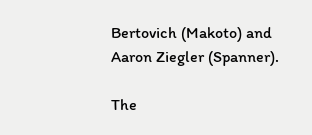Bertovich (Makoto) and Aaron Ziegler (Spanner).

The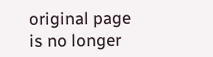original page is no longer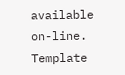available on-line.
Template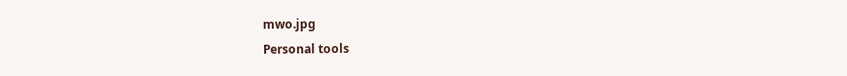mwo.jpg
Personal tools